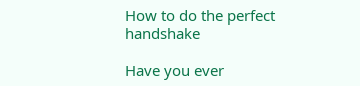How to do the perfect handshake

Have you ever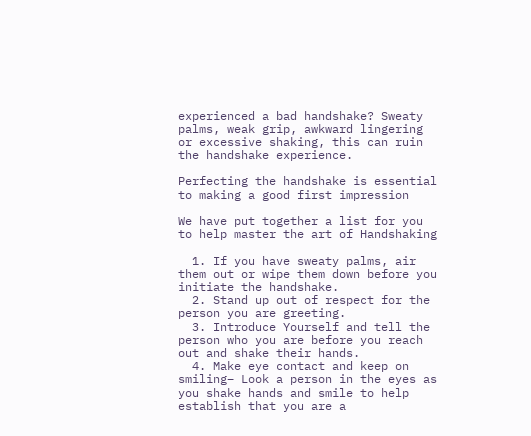experienced a bad handshake? Sweaty palms, weak grip, awkward lingering or excessive shaking, this can ruin the handshake experience.

Perfecting the handshake is essential to making a good first impression

We have put together a list for you to help master the art of Handshaking

  1. If you have sweaty palms, air them out or wipe them down before you initiate the handshake.
  2. Stand up out of respect for the person you are greeting.
  3. Introduce Yourself and tell the person who you are before you reach out and shake their hands.
  4. Make eye contact and keep on smiling– Look a person in the eyes as you shake hands and smile to help establish that you are a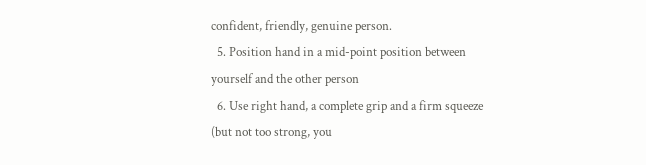confident, friendly, genuine person.
  5. Position hand in a mid-point position between yourself and the other person
  6. Use right hand, a complete grip and a firm squeeze (but not too strong, you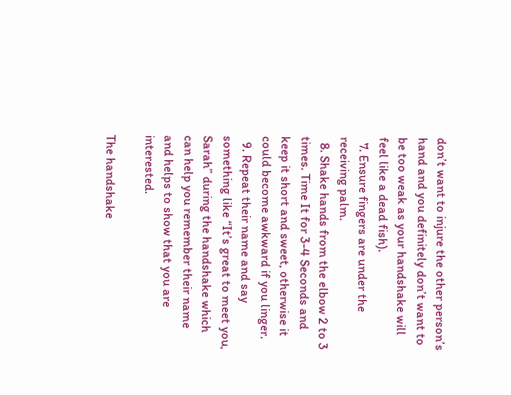don’t want to injure the other person’s hand and you definitely don’t want to be too weak as your handshake will feel like a dead fish).
  7. Ensure fingers are under the receiving palm.
  8. Shake hands from the elbow 2 to 3 times. Time It for 3-4 Seconds and keep it short and sweet, otherwise it could become awkward if you linger.
  9. Repeat their name and say something like “It’s great to meet you, Sarah” during the handshake which can help you remember their name and helps to show that you are interested.

The handshake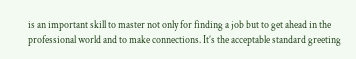is an important skill to master not only for finding a job but to get ahead in the professional world and to make connections. It’s the acceptable standard greeting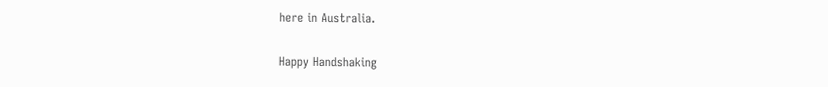here in Australia.

Happy Handshaking